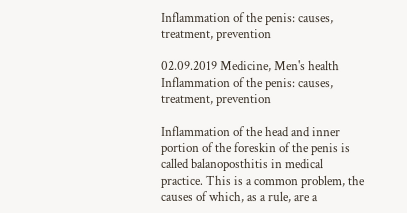Inflammation of the penis: causes, treatment, prevention

02.09.2019 Medicine, Men's health
Inflammation of the penis: causes, treatment, prevention

Inflammation of the head and inner portion of the foreskin of the penis is called balanoposthitis in medical practice. This is a common problem, the causes of which, as a rule, are a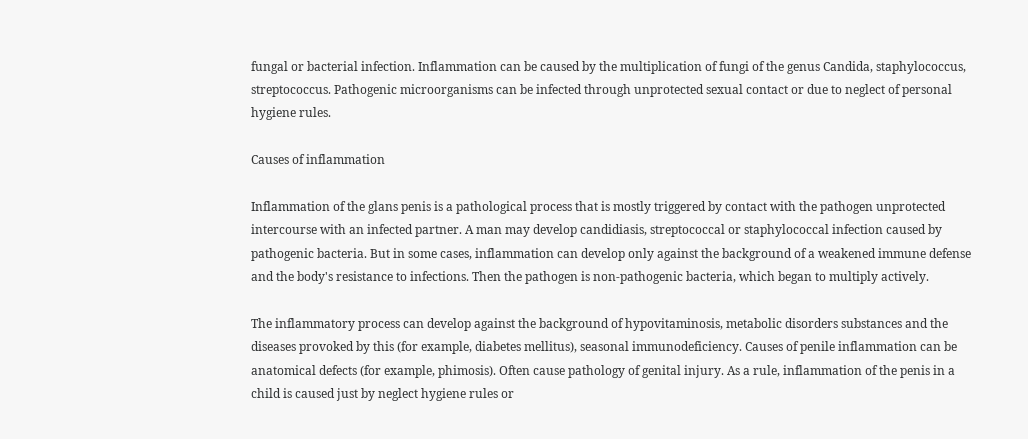fungal or bacterial infection. Inflammation can be caused by the multiplication of fungi of the genus Candida, staphylococcus, streptococcus. Pathogenic microorganisms can be infected through unprotected sexual contact or due to neglect of personal hygiene rules.

Causes of inflammation

Inflammation of the glans penis is a pathological process that is mostly triggered by contact with the pathogen unprotected intercourse with an infected partner. A man may develop candidiasis, streptococcal or staphylococcal infection caused by pathogenic bacteria. But in some cases, inflammation can develop only against the background of a weakened immune defense and the body's resistance to infections. Then the pathogen is non-pathogenic bacteria, which began to multiply actively.

The inflammatory process can develop against the background of hypovitaminosis, metabolic disorders substances and the diseases provoked by this (for example, diabetes mellitus), seasonal immunodeficiency. Causes of penile inflammation can be anatomical defects (for example, phimosis). Often cause pathology of genital injury. As a rule, inflammation of the penis in a child is caused just by neglect hygiene rules or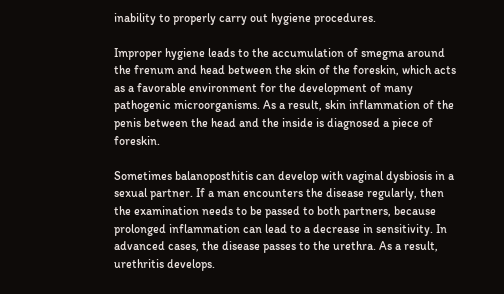inability to properly carry out hygiene procedures.

Improper hygiene leads to the accumulation of smegma around the frenum and head between the skin of the foreskin, which acts as a favorable environment for the development of many pathogenic microorganisms. As a result, skin inflammation of the penis between the head and the inside is diagnosed a piece of foreskin.

Sometimes balanoposthitis can develop with vaginal dysbiosis in a sexual partner. If a man encounters the disease regularly, then the examination needs to be passed to both partners, because prolonged inflammation can lead to a decrease in sensitivity. In advanced cases, the disease passes to the urethra. As a result, urethritis develops.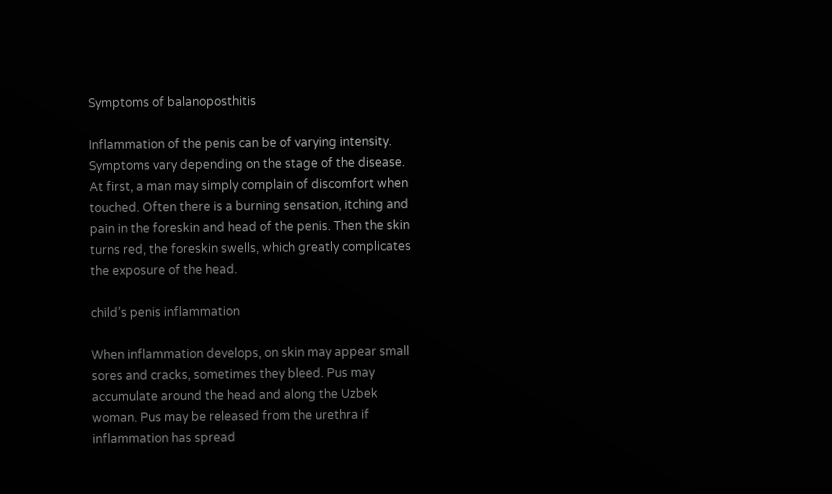Symptoms of balanoposthitis

Inflammation of the penis can be of varying intensity. Symptoms vary depending on the stage of the disease. At first, a man may simply complain of discomfort when touched. Often there is a burning sensation, itching and pain in the foreskin and head of the penis. Then the skin turns red, the foreskin swells, which greatly complicates the exposure of the head.

child’s penis inflammation

When inflammation develops, on skin may appear small sores and cracks, sometimes they bleed. Pus may accumulate around the head and along the Uzbek woman. Pus may be released from the urethra if inflammation has spread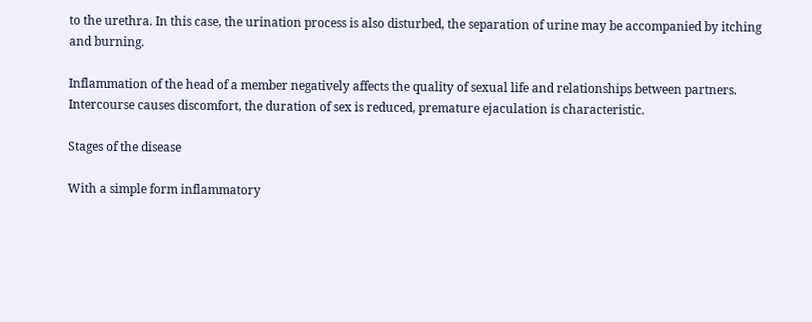to the urethra. In this case, the urination process is also disturbed, the separation of urine may be accompanied by itching and burning.

Inflammation of the head of a member negatively affects the quality of sexual life and relationships between partners. Intercourse causes discomfort, the duration of sex is reduced, premature ejaculation is characteristic.

Stages of the disease

With a simple form inflammatory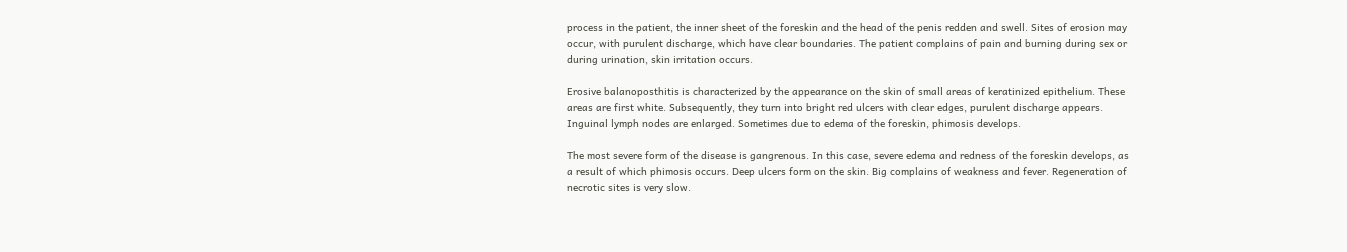process in the patient, the inner sheet of the foreskin and the head of the penis redden and swell. Sites of erosion may occur, with purulent discharge, which have clear boundaries. The patient complains of pain and burning during sex or during urination, skin irritation occurs.

Erosive balanoposthitis is characterized by the appearance on the skin of small areas of keratinized epithelium. These areas are first white. Subsequently, they turn into bright red ulcers with clear edges, purulent discharge appears. Inguinal lymph nodes are enlarged. Sometimes due to edema of the foreskin, phimosis develops.

The most severe form of the disease is gangrenous. In this case, severe edema and redness of the foreskin develops, as a result of which phimosis occurs. Deep ulcers form on the skin. Big complains of weakness and fever. Regeneration of necrotic sites is very slow.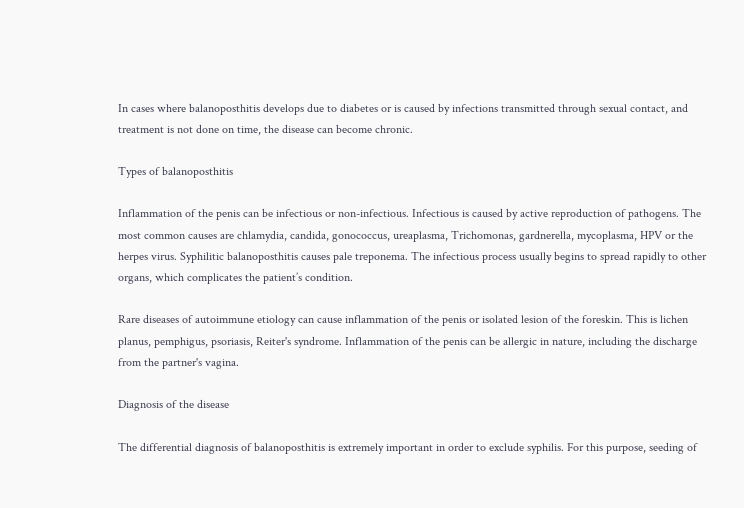In cases where balanoposthitis develops due to diabetes or is caused by infections transmitted through sexual contact, and treatment is not done on time, the disease can become chronic.

Types of balanoposthitis

Inflammation of the penis can be infectious or non-infectious. Infectious is caused by active reproduction of pathogens. The most common causes are chlamydia, candida, gonococcus, ureaplasma, Trichomonas, gardnerella, mycoplasma, HPV or the herpes virus. Syphilitic balanoposthitis causes pale treponema. The infectious process usually begins to spread rapidly to other organs, which complicates the patient’s condition.

Rare diseases of autoimmune etiology can cause inflammation of the penis or isolated lesion of the foreskin. This is lichen planus, pemphigus, psoriasis, Reiter's syndrome. Inflammation of the penis can be allergic in nature, including the discharge from the partner's vagina.

Diagnosis of the disease

The differential diagnosis of balanoposthitis is extremely important in order to exclude syphilis. For this purpose, seeding of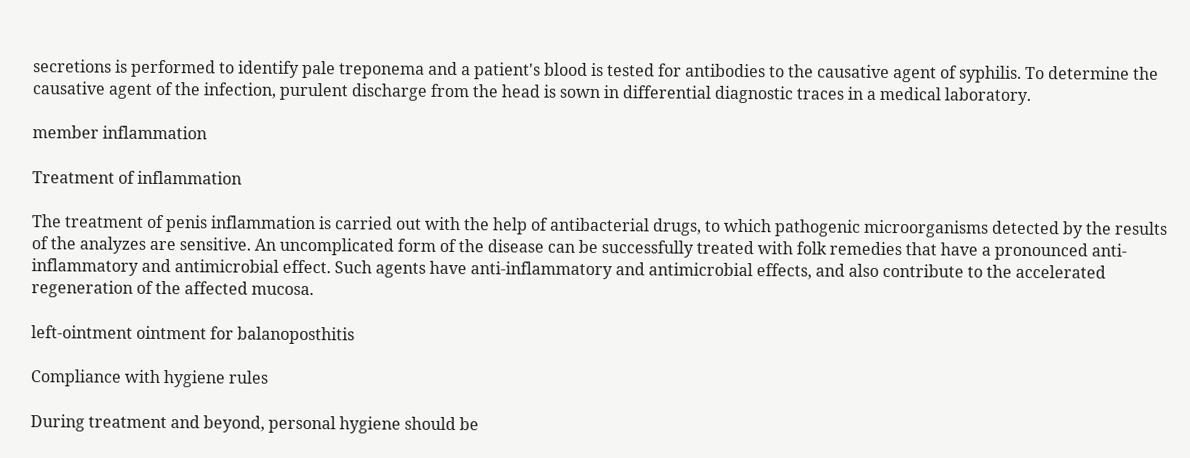secretions is performed to identify pale treponema and a patient's blood is tested for antibodies to the causative agent of syphilis. To determine the causative agent of the infection, purulent discharge from the head is sown in differential diagnostic traces in a medical laboratory.

member inflammation

Treatment of inflammation

The treatment of penis inflammation is carried out with the help of antibacterial drugs, to which pathogenic microorganisms detected by the results of the analyzes are sensitive. An uncomplicated form of the disease can be successfully treated with folk remedies that have a pronounced anti-inflammatory and antimicrobial effect. Such agents have anti-inflammatory and antimicrobial effects, and also contribute to the accelerated regeneration of the affected mucosa.

left-ointment ointment for balanoposthitis

Compliance with hygiene rules

During treatment and beyond, personal hygiene should be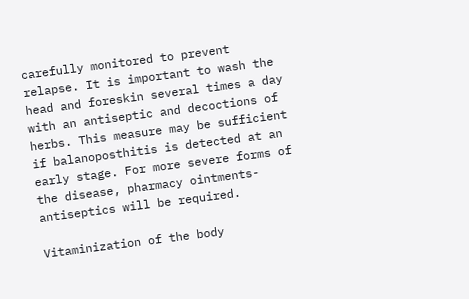carefully monitored to prevent relapse. It is important to wash the head and foreskin several times a day with an antiseptic and decoctions of herbs. This measure may be sufficient if balanoposthitis is detected at an early stage. For more severe forms of the disease, pharmacy ointments-antiseptics will be required.

Vitaminization of the body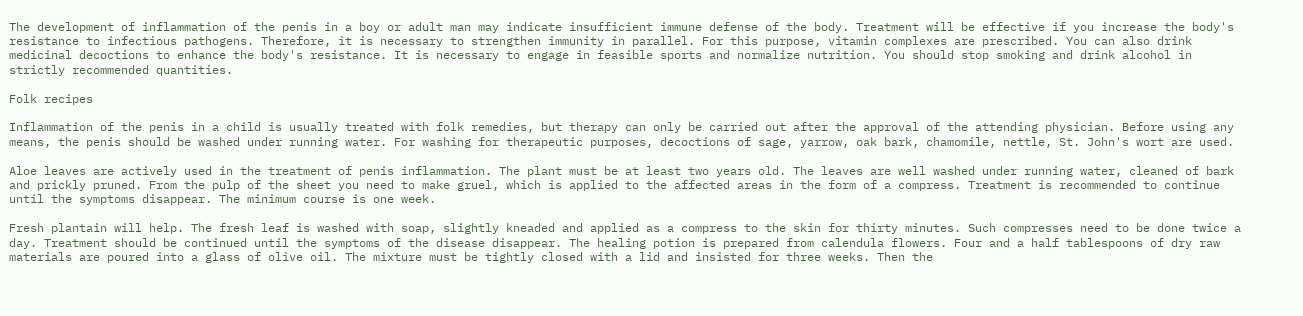The development of inflammation of the penis in a boy or adult man may indicate insufficient immune defense of the body. Treatment will be effective if you increase the body's resistance to infectious pathogens. Therefore, it is necessary to strengthen immunity in parallel. For this purpose, vitamin complexes are prescribed. You can also drink medicinal decoctions to enhance the body's resistance. It is necessary to engage in feasible sports and normalize nutrition. You should stop smoking and drink alcohol in strictly recommended quantities.

Folk recipes

Inflammation of the penis in a child is usually treated with folk remedies, but therapy can only be carried out after the approval of the attending physician. Before using any means, the penis should be washed under running water. For washing for therapeutic purposes, decoctions of sage, yarrow, oak bark, chamomile, nettle, St. John's wort are used.

Aloe leaves are actively used in the treatment of penis inflammation. The plant must be at least two years old. The leaves are well washed under running water, cleaned of bark and prickly pruned. From the pulp of the sheet you need to make gruel, which is applied to the affected areas in the form of a compress. Treatment is recommended to continue until the symptoms disappear. The minimum course is one week.

Fresh plantain will help. The fresh leaf is washed with soap, slightly kneaded and applied as a compress to the skin for thirty minutes. Such compresses need to be done twice a day. Treatment should be continued until the symptoms of the disease disappear. The healing potion is prepared from calendula flowers. Four and a half tablespoons of dry raw materials are poured into a glass of olive oil. The mixture must be tightly closed with a lid and insisted for three weeks. Then the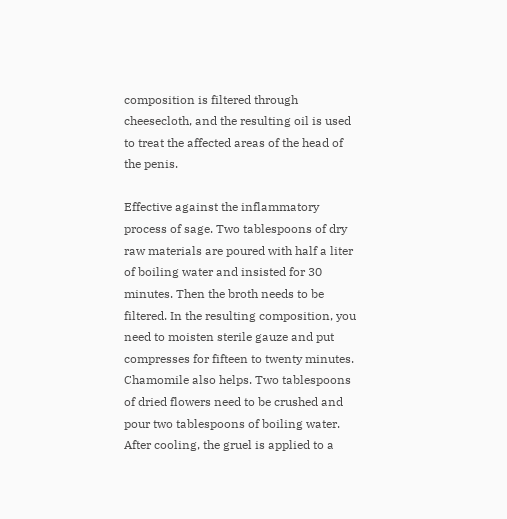composition is filtered through cheesecloth, and the resulting oil is used to treat the affected areas of the head of the penis.

Effective against the inflammatory process of sage. Two tablespoons of dry raw materials are poured with half a liter of boiling water and insisted for 30 minutes. Then the broth needs to be filtered. In the resulting composition, you need to moisten sterile gauze and put compresses for fifteen to twenty minutes. Chamomile also helps. Two tablespoons of dried flowers need to be crushed and pour two tablespoons of boiling water. After cooling, the gruel is applied to a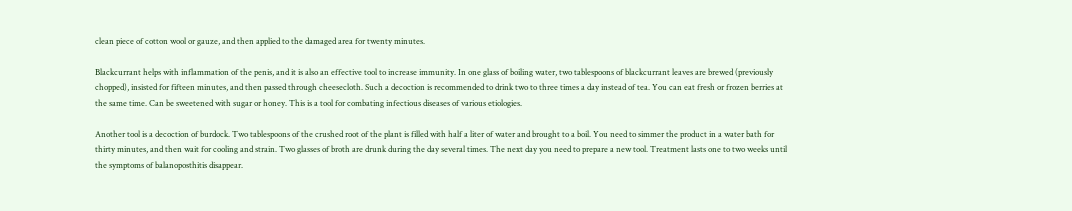clean piece of cotton wool or gauze, and then applied to the damaged area for twenty minutes.

Blackcurrant helps with inflammation of the penis, and it is also an effective tool to increase immunity. In one glass of boiling water, two tablespoons of blackcurrant leaves are brewed (previously chopped), insisted for fifteen minutes, and then passed through cheesecloth. Such a decoction is recommended to drink two to three times a day instead of tea. You can eat fresh or frozen berries at the same time. Can be sweetened with sugar or honey. This is a tool for combating infectious diseases of various etiologies.

Another tool is a decoction of burdock. Two tablespoons of the crushed root of the plant is filled with half a liter of water and brought to a boil. You need to simmer the product in a water bath for thirty minutes, and then wait for cooling and strain. Two glasses of broth are drunk during the day several times. The next day you need to prepare a new tool. Treatment lasts one to two weeks until the symptoms of balanoposthitis disappear.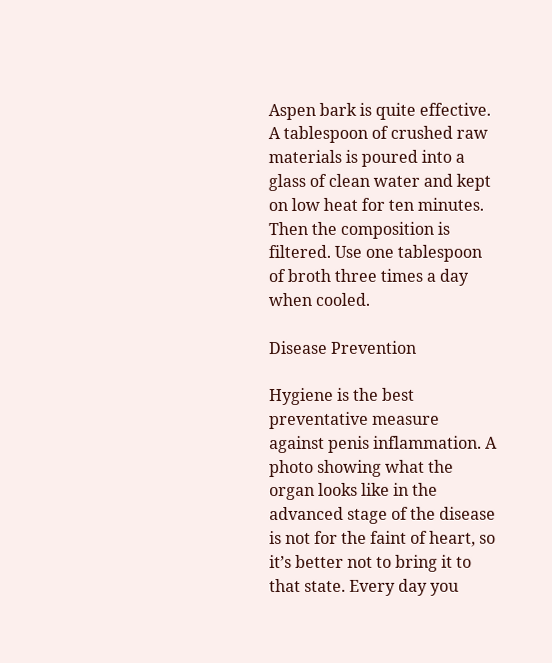Aspen bark is quite effective. A tablespoon of crushed raw materials is poured into a glass of clean water and kept on low heat for ten minutes. Then the composition is filtered. Use one tablespoon of broth three times a day when cooled.

Disease Prevention

Hygiene is the best preventative measure against penis inflammation. A photo showing what the organ looks like in the advanced stage of the disease is not for the faint of heart, so it’s better not to bring it to that state. Every day you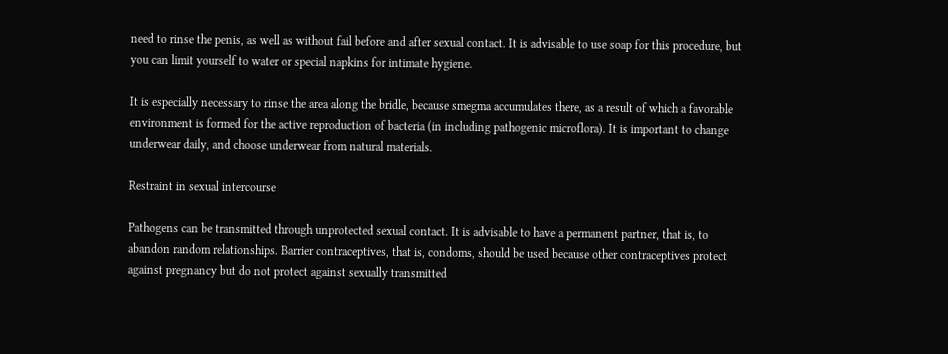need to rinse the penis, as well as without fail before and after sexual contact. It is advisable to use soap for this procedure, but you can limit yourself to water or special napkins for intimate hygiene.

It is especially necessary to rinse the area along the bridle, because smegma accumulates there, as a result of which a favorable environment is formed for the active reproduction of bacteria (in including pathogenic microflora). It is important to change underwear daily, and choose underwear from natural materials.

Restraint in sexual intercourse

Pathogens can be transmitted through unprotected sexual contact. It is advisable to have a permanent partner, that is, to abandon random relationships. Barrier contraceptives, that is, condoms, should be used because other contraceptives protect against pregnancy but do not protect against sexually transmitted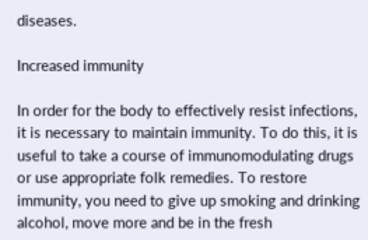diseases.

Increased immunity

In order for the body to effectively resist infections, it is necessary to maintain immunity. To do this, it is useful to take a course of immunomodulating drugs or use appropriate folk remedies. To restore immunity, you need to give up smoking and drinking alcohol, move more and be in the fresh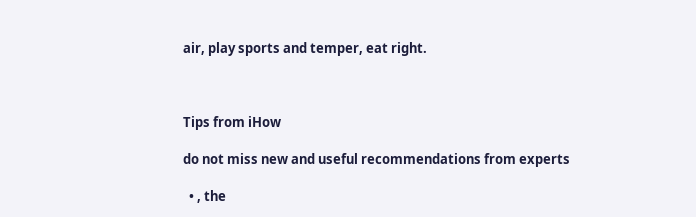air, play sports and temper, eat right.



Tips from iHow

do not miss new and useful recommendations from experts

  • , the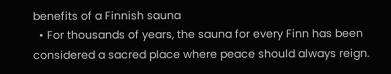benefits of a Finnish sauna
  • For thousands of years, the sauna for every Finn has been considered a sacred place where peace should always reign.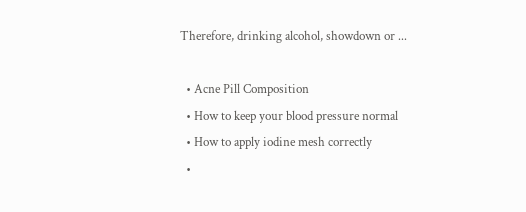Therefore, drinking alcohol, showdown or ...

  • Acne Pill Composition
  • How to keep your blood pressure normal
  • How to apply iodine mesh correctly
  •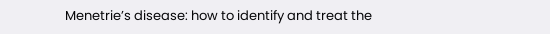Menetrie’s disease: how to identify and treat the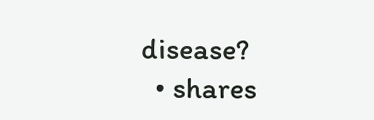disease?
  • shares